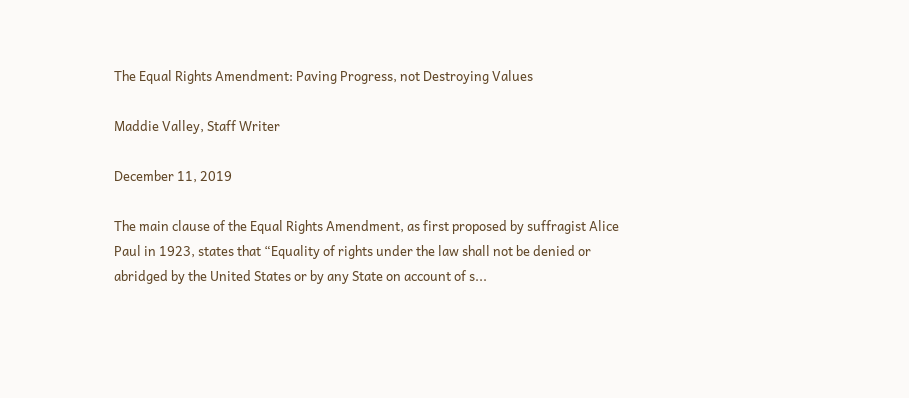The Equal Rights Amendment: Paving Progress, not Destroying Values

Maddie Valley, Staff Writer

December 11, 2019

The main clause of the Equal Rights Amendment, as first proposed by suffragist Alice Paul in 1923, states that “Equality of rights under the law shall not be denied or abridged by the United States or by any State on account of s...